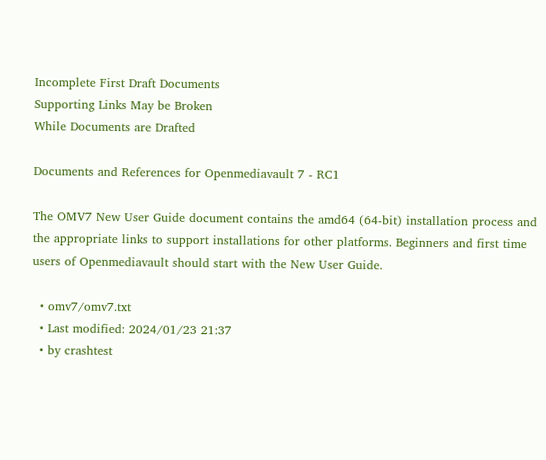Incomplete First Draft Documents
Supporting Links May be Broken
While Documents are Drafted

Documents and References for Openmediavault 7 - RC1

The OMV7 New User Guide document contains the amd64 (64-bit) installation process and the appropriate links to support installations for other platforms. Beginners and first time users of Openmediavault should start with the New User Guide.

  • omv7/omv7.txt
  • Last modified: 2024/01/23 21:37
  • by crashtest